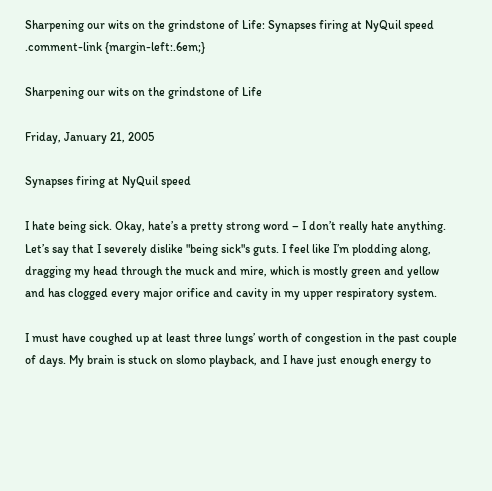Sharpening our wits on the grindstone of Life: Synapses firing at NyQuil speed .comment-link {margin-left:.6em;}

Sharpening our wits on the grindstone of Life

Friday, January 21, 2005

Synapses firing at NyQuil speed

I hate being sick. Okay, hate’s a pretty strong word – I don’t really hate anything. Let’s say that I severely dislike "being sick"s guts. I feel like I’m plodding along, dragging my head through the muck and mire, which is mostly green and yellow and has clogged every major orifice and cavity in my upper respiratory system.

I must have coughed up at least three lungs’ worth of congestion in the past couple of days. My brain is stuck on slomo playback, and I have just enough energy to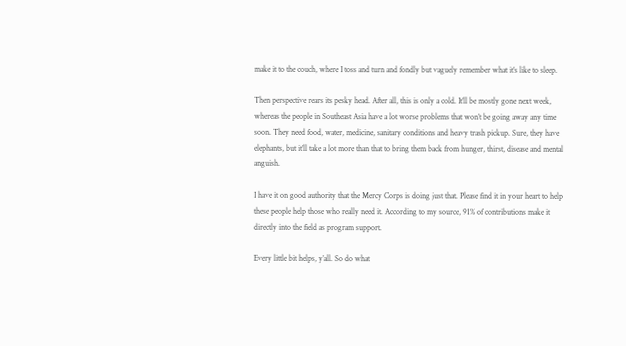make it to the couch, where I toss and turn and fondly but vaguely remember what it’s like to sleep.

Then perspective rears its pesky head. After all, this is only a cold. It’ll be mostly gone next week, whereas the people in Southeast Asia have a lot worse problems that won’t be going away any time soon. They need food, water, medicine, sanitary conditions and heavy trash pickup. Sure, they have elephants, but it’ll take a lot more than that to bring them back from hunger, thirst, disease and mental anguish.

I have it on good authority that the Mercy Corps is doing just that. Please find it in your heart to help these people help those who really need it. According to my source, 91% of contributions make it directly into the field as program support.

Every little bit helps, y’all. So do what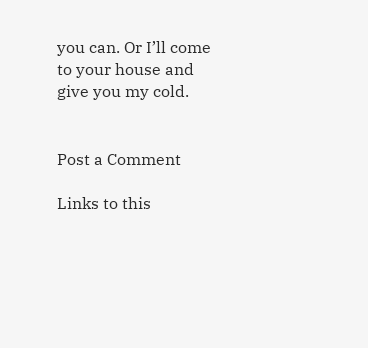you can. Or I’ll come to your house and give you my cold.


Post a Comment

Links to this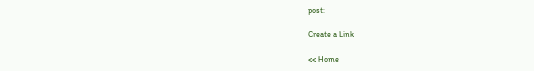post:

Create a Link

<< Home